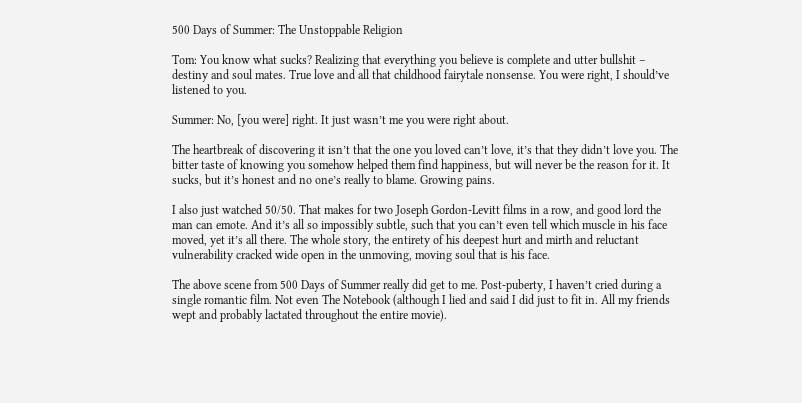500 Days of Summer: The Unstoppable Religion

Tom: You know what sucks? Realizing that everything you believe is complete and utter bullshit – destiny and soul mates. True love and all that childhood fairytale nonsense. You were right, I should’ve listened to you.

Summer: No, [you were] right. It just wasn’t me you were right about.

The heartbreak of discovering it isn’t that the one you loved can’t love, it’s that they didn’t love you. The bitter taste of knowing you somehow helped them find happiness, but will never be the reason for it. It sucks, but it’s honest and no one’s really to blame. Growing pains.

I also just watched 50/50. That makes for two Joseph Gordon-Levitt films in a row, and good lord the man can emote. And it’s all so impossibly subtle, such that you can’t even tell which muscle in his face moved, yet it’s all there. The whole story, the entirety of his deepest hurt and mirth and reluctant vulnerability cracked wide open in the unmoving, moving soul that is his face.

The above scene from 500 Days of Summer really did get to me. Post-puberty, I haven’t cried during a single romantic film. Not even The Notebook (although I lied and said I did just to fit in. All my friends wept and probably lactated throughout the entire movie).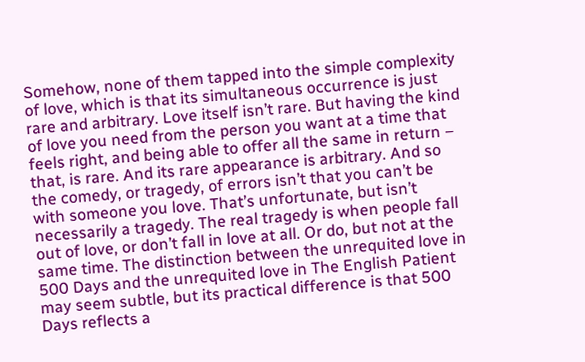Somehow, none of them tapped into the simple complexity of love, which is that its simultaneous occurrence is just rare and arbitrary. Love itself isn’t rare. But having the kind of love you need from the person you want at a time that feels right, and being able to offer all the same in return – that, is rare. And its rare appearance is arbitrary. And so the comedy, or tragedy, of errors isn’t that you can’t be with someone you love. That’s unfortunate, but isn’t necessarily a tragedy. The real tragedy is when people fall out of love, or don’t fall in love at all. Or do, but not at the same time. The distinction between the unrequited love in 500 Days and the unrequited love in The English Patient may seem subtle, but its practical difference is that 500 Days reflects a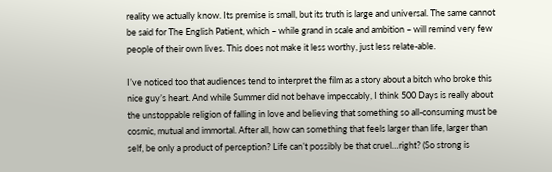reality we actually know. Its premise is small, but its truth is large and universal. The same cannot be said for The English Patient, which – while grand in scale and ambition – will remind very few people of their own lives. This does not make it less worthy, just less relate-able.

I’ve noticed too that audiences tend to interpret the film as a story about a bitch who broke this nice guy’s heart. And while Summer did not behave impeccably, I think 500 Days is really about the unstoppable religion of falling in love and believing that something so all-consuming must be cosmic, mutual and immortal. After all, how can something that feels larger than life, larger than self, be only a product of perception? Life can’t possibly be that cruel…right? (So strong is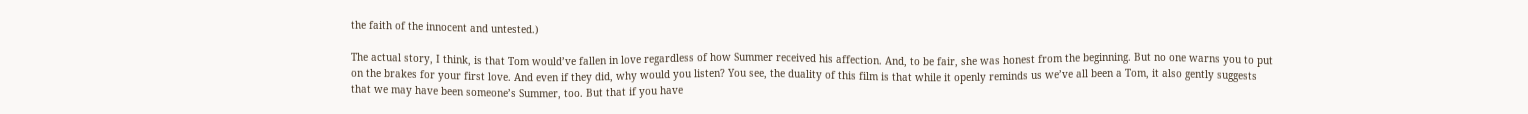the faith of the innocent and untested.)

The actual story, I think, is that Tom would’ve fallen in love regardless of how Summer received his affection. And, to be fair, she was honest from the beginning. But no one warns you to put on the brakes for your first love. And even if they did, why would you listen? You see, the duality of this film is that while it openly reminds us we’ve all been a Tom, it also gently suggests that we may have been someone’s Summer, too. But that if you have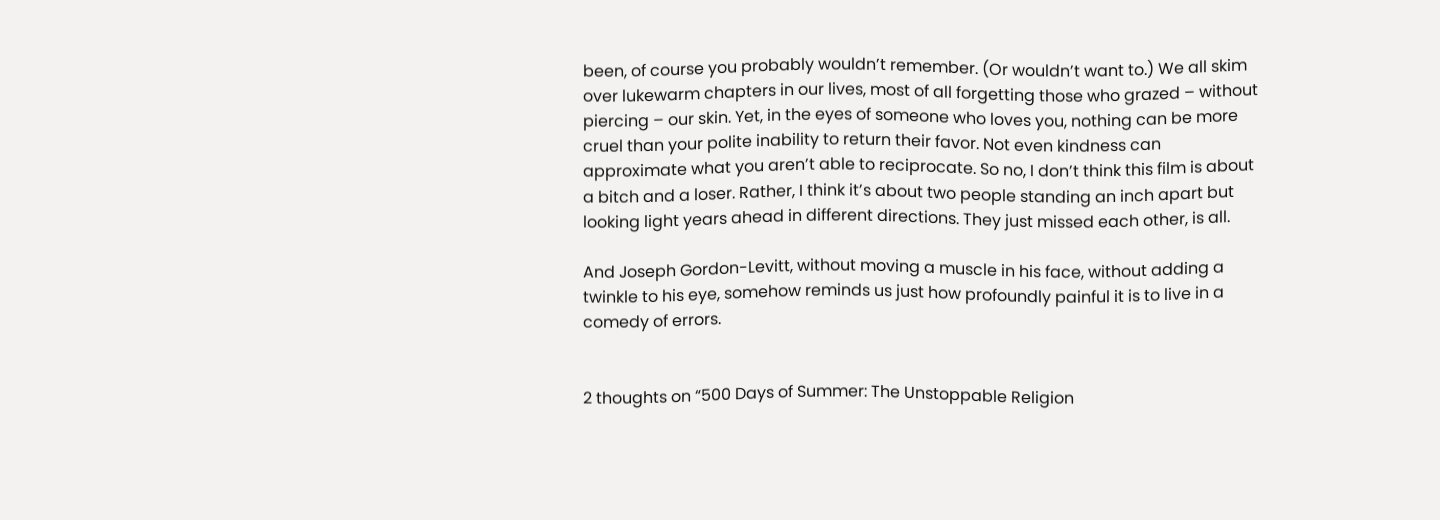been, of course you probably wouldn’t remember. (Or wouldn’t want to.) We all skim over lukewarm chapters in our lives, most of all forgetting those who grazed – without piercing – our skin. Yet, in the eyes of someone who loves you, nothing can be more cruel than your polite inability to return their favor. Not even kindness can approximate what you aren’t able to reciprocate. So no, I don’t think this film is about a bitch and a loser. Rather, I think it’s about two people standing an inch apart but looking light years ahead in different directions. They just missed each other, is all.

And Joseph Gordon-Levitt, without moving a muscle in his face, without adding a twinkle to his eye, somehow reminds us just how profoundly painful it is to live in a comedy of errors.


2 thoughts on “500 Days of Summer: The Unstoppable Religion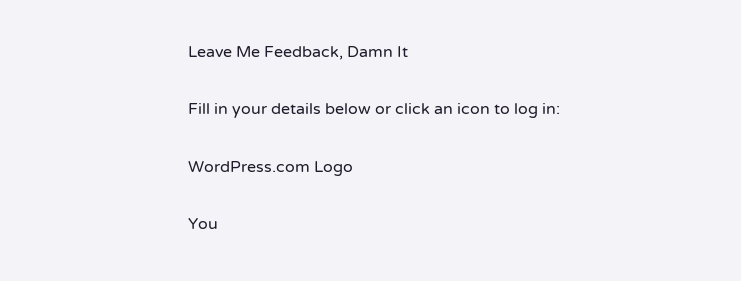Leave Me Feedback, Damn It

Fill in your details below or click an icon to log in:

WordPress.com Logo

You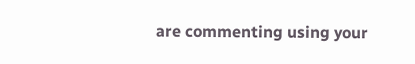are commenting using your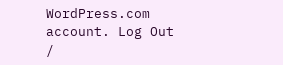WordPress.com account. Log Out /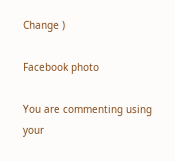Change )

Facebook photo

You are commenting using your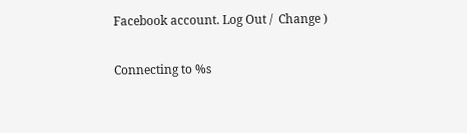Facebook account. Log Out /  Change )

Connecting to %s